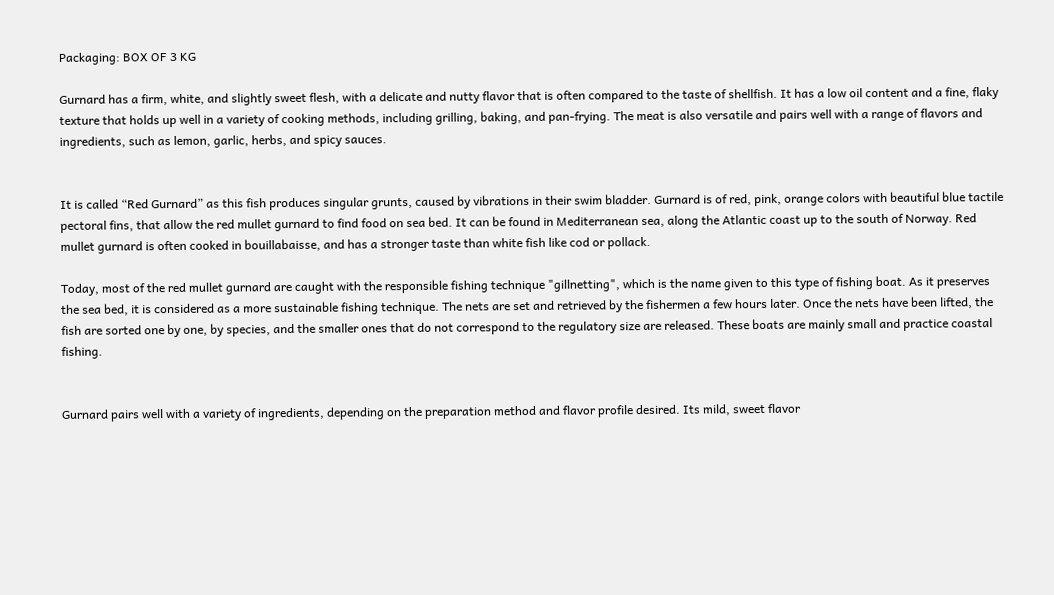Packaging: BOX OF 3 KG

Gurnard has a firm, white, and slightly sweet flesh, with a delicate and nutty flavor that is often compared to the taste of shellfish. It has a low oil content and a fine, flaky texture that holds up well in a variety of cooking methods, including grilling, baking, and pan-frying. The meat is also versatile and pairs well with a range of flavors and ingredients, such as lemon, garlic, herbs, and spicy sauces.


It is called “Red Gurnard” as this fish produces singular grunts, caused by vibrations in their swim bladder. Gurnard is of red, pink, orange colors with beautiful blue tactile pectoral fins, that allow the red mullet gurnard to find food on sea bed. It can be found in Mediterranean sea, along the Atlantic coast up to the south of Norway. Red mullet gurnard is often cooked in bouillabaisse, and has a stronger taste than white fish like cod or pollack.

Today, most of the red mullet gurnard are caught with the responsible fishing technique "gillnetting", which is the name given to this type of fishing boat. As it preserves the sea bed, it is considered as a more sustainable fishing technique. The nets are set and retrieved by the fishermen a few hours later. Once the nets have been lifted, the fish are sorted one by one, by species, and the smaller ones that do not correspond to the regulatory size are released. These boats are mainly small and practice coastal fishing.


Gurnard pairs well with a variety of ingredients, depending on the preparation method and flavor profile desired. Its mild, sweet flavor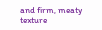and firm, meaty texture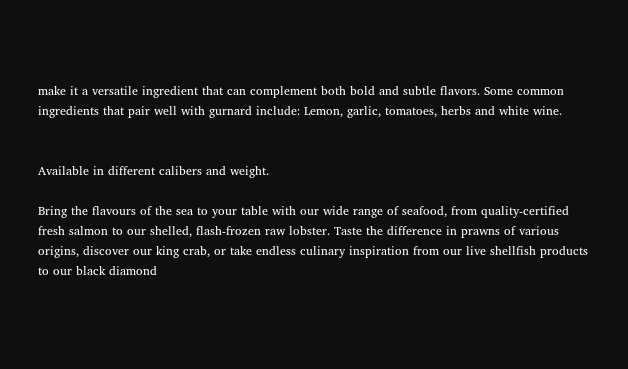make it a versatile ingredient that can complement both bold and subtle flavors. Some common ingredients that pair well with gurnard include: Lemon, garlic, tomatoes, herbs and white wine.


Available in different calibers and weight.

Bring the flavours of the sea to your table with our wide range of seafood, from quality-certified fresh salmon to our shelled, flash-frozen raw lobster. Taste the difference in prawns of various origins, discover our king crab, or take endless culinary inspiration from our live shellfish products to our black diamond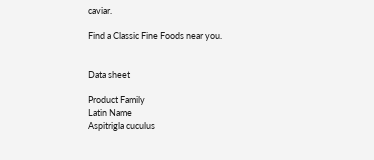caviar.

Find a Classic Fine Foods near you.


Data sheet

Product Family
Latin Name
Aspitrigla cuculus